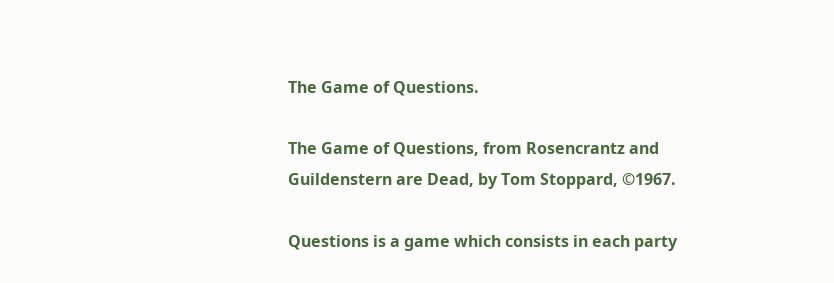The Game of Questions.

The Game of Questions, from Rosencrantz and Guildenstern are Dead, by Tom Stoppard, ©1967.

Questions is a game which consists in each party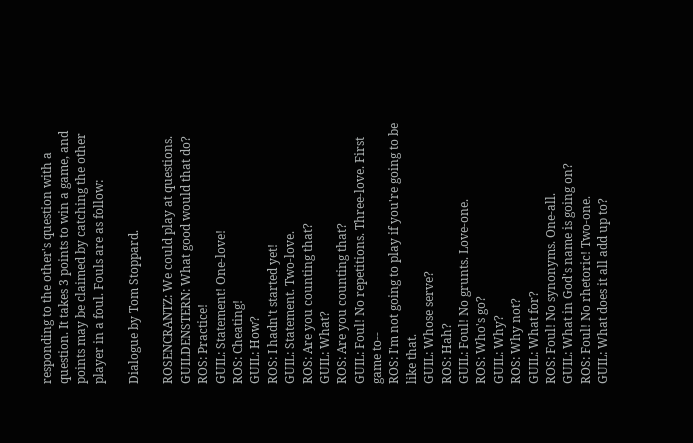responding to the other's question with a question. It takes 3 points to win a game, and points may be claimed by catching the other player in a foul. Fouls are as follow:

Dialogue by Tom Stoppard.

ROSENCRANTZ: We could play at questions.
GUILDENSTERN: What good would that do?
ROS: Practice!
GUIL: Statement! One-love!
ROS: Cheating!
GUIL: How?
ROS: I hadn't started yet!
GUIL: Statement. Two-love.
ROS: Are you counting that?
GUIL: What?
ROS: Are you counting that?
GUIL: Foul! No repetitions. Three-love. First game to--
ROS: I'm not going to play if you're going to be like that.
GUIL: Whose serve?
ROS: Hah?
GUIL: Foul! No grunts. Love-one.
ROS: Who's go?
GUIL: Why?
ROS: Why not?
GUIL: What for?
ROS: Foul! No synonyms. One-all.
GUIL: What in God's name is going on?
ROS: Foul! No rhetoric! Two-one.
GUIL: What does it all add up to?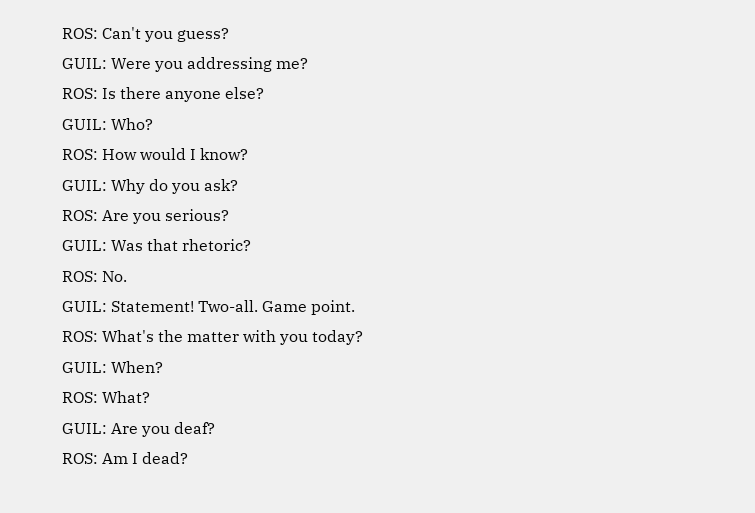ROS: Can't you guess?
GUIL: Were you addressing me?
ROS: Is there anyone else?
GUIL: Who?
ROS: How would I know?
GUIL: Why do you ask?
ROS: Are you serious?
GUIL: Was that rhetoric?
ROS: No.
GUIL: Statement! Two-all. Game point.
ROS: What's the matter with you today?
GUIL: When?
ROS: What?
GUIL: Are you deaf?
ROS: Am I dead?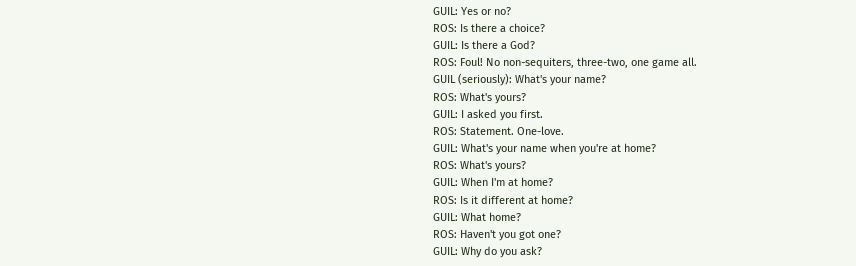GUIL: Yes or no?
ROS: Is there a choice?
GUIL: Is there a God?
ROS: Foul! No non-sequiters, three-two, one game all.
GUIL (seriously): What's your name?
ROS: What's yours?
GUIL: I asked you first.
ROS: Statement. One-love.
GUIL: What's your name when you're at home?
ROS: What's yours?
GUIL: When I'm at home?
ROS: Is it different at home?
GUIL: What home?
ROS: Haven't you got one?
GUIL: Why do you ask?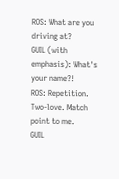ROS: What are you driving at?
GUIL (with emphasis): What's your name?!
ROS: Repetition. Two-love. Match point to me.
GUIL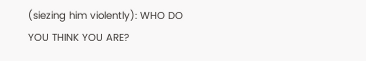(siezing him violently): WHO DO YOU THINK YOU ARE?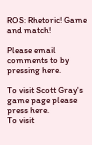ROS: Rhetoric! Game and match!

Please email comments to by pressing here.

To visit Scott Gray's game page please press here.
To visit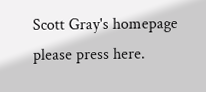Scott Gray's homepage please press here.